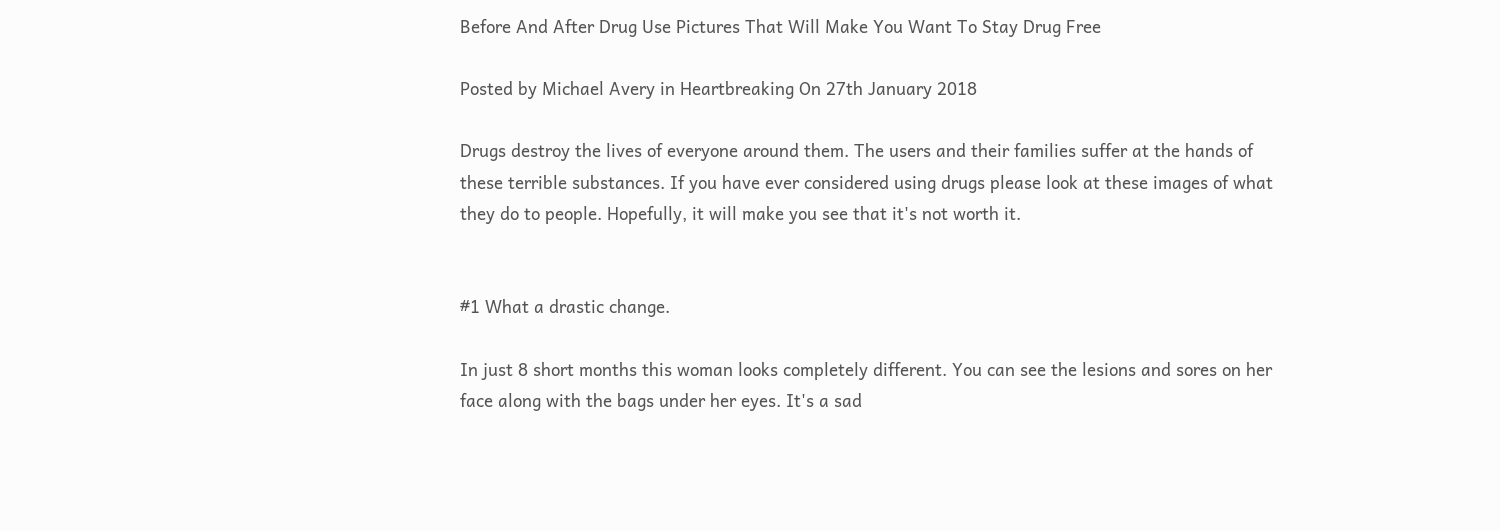Before And After Drug Use Pictures That Will Make You Want To Stay Drug Free

Posted by Michael Avery in Heartbreaking On 27th January 2018

Drugs destroy the lives of everyone around them. The users and their families suffer at the hands of these terrible substances. If you have ever considered using drugs please look at these images of what they do to people. Hopefully, it will make you see that it's not worth it.


#1 What a drastic change.

In just 8 short months this woman looks completely different. You can see the lesions and sores on her face along with the bags under her eyes. It's a sad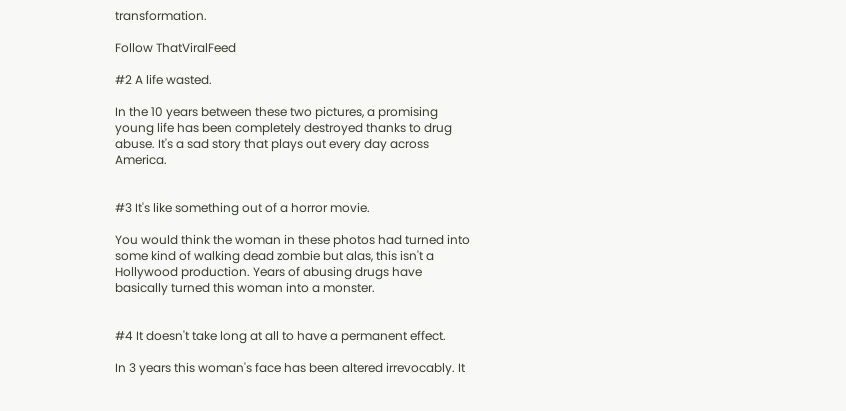transformation.

Follow ThatViralFeed

#2 A life wasted.

In the 10 years between these two pictures, a promising young life has been completely destroyed thanks to drug abuse. It's a sad story that plays out every day across America.


#3 It's like something out of a horror movie.

You would think the woman in these photos had turned into some kind of walking dead zombie but alas, this isn't a Hollywood production. Years of abusing drugs have basically turned this woman into a monster.


#4 It doesn't take long at all to have a permanent effect.

In 3 years this woman's face has been altered irrevocably. It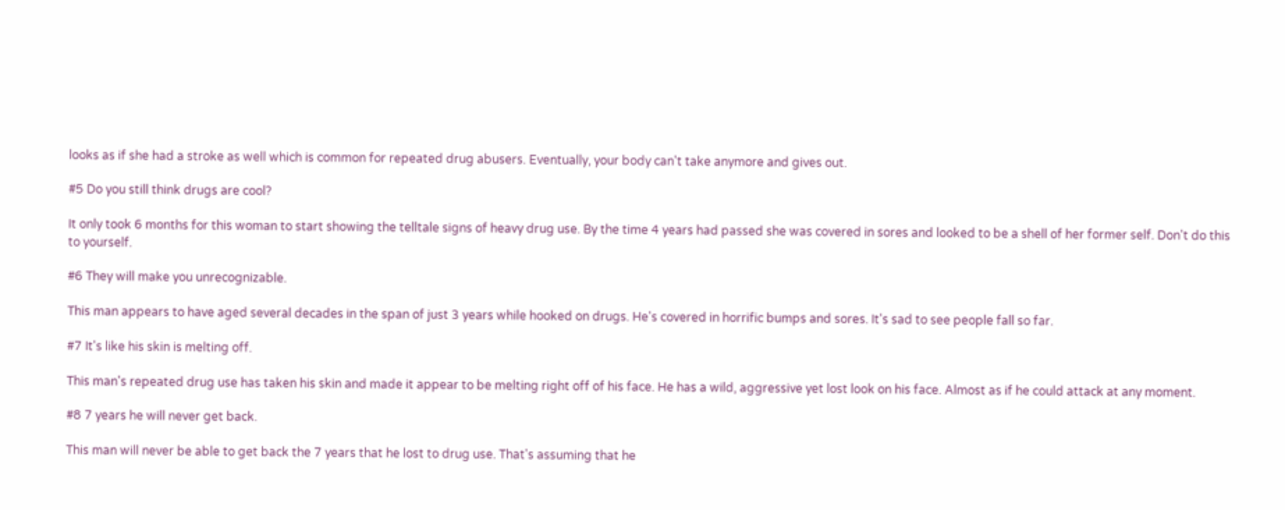looks as if she had a stroke as well which is common for repeated drug abusers. Eventually, your body can't take anymore and gives out.

#5 Do you still think drugs are cool?

It only took 6 months for this woman to start showing the telltale signs of heavy drug use. By the time 4 years had passed she was covered in sores and looked to be a shell of her former self. Don't do this to yourself.

#6 They will make you unrecognizable.

This man appears to have aged several decades in the span of just 3 years while hooked on drugs. He's covered in horrific bumps and sores. It's sad to see people fall so far.

#7 It's like his skin is melting off.

This man's repeated drug use has taken his skin and made it appear to be melting right off of his face. He has a wild, aggressive yet lost look on his face. Almost as if he could attack at any moment.

#8 7 years he will never get back.

This man will never be able to get back the 7 years that he lost to drug use. That's assuming that he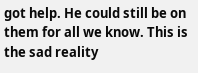got help. He could still be on them for all we know. This is the sad reality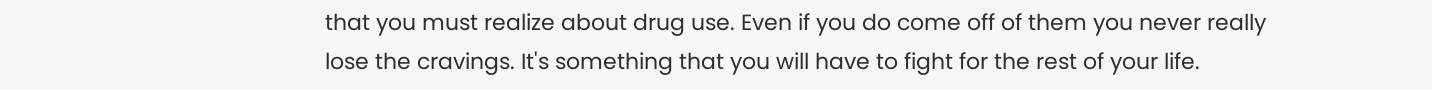that you must realize about drug use. Even if you do come off of them you never really lose the cravings. It's something that you will have to fight for the rest of your life.